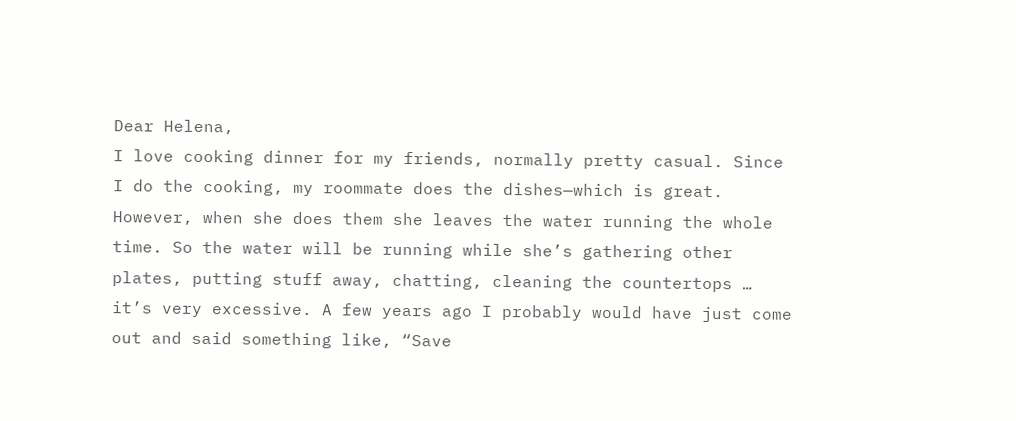Dear Helena,
I love cooking dinner for my friends, normally pretty casual. Since I do the cooking, my roommate does the dishes—which is great. However, when she does them she leaves the water running the whole time. So the water will be running while she’s gathering other plates, putting stuff away, chatting, cleaning the countertops … it’s very excessive. A few years ago I probably would have just come out and said something like, “Save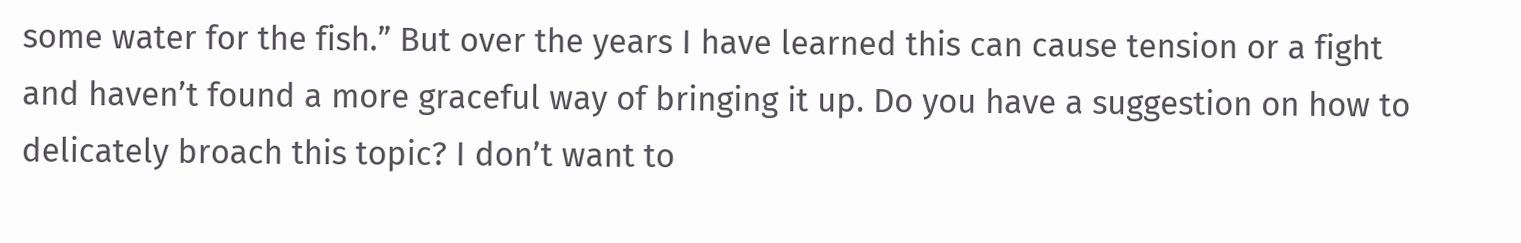some water for the fish.” But over the years I have learned this can cause tension or a fight and haven’t found a more graceful way of bringing it up. Do you have a suggestion on how to delicately broach this topic? I don’t want to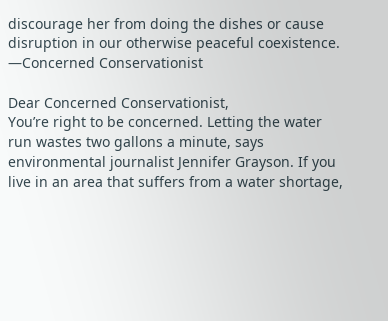discourage her from doing the dishes or cause disruption in our otherwise peaceful coexistence.
—Concerned Conservationist

Dear Concerned Conservationist,
You’re right to be concerned. Letting the water run wastes two gallons a minute, says environmental journalist Jennifer Grayson. If you live in an area that suffers from a water shortage,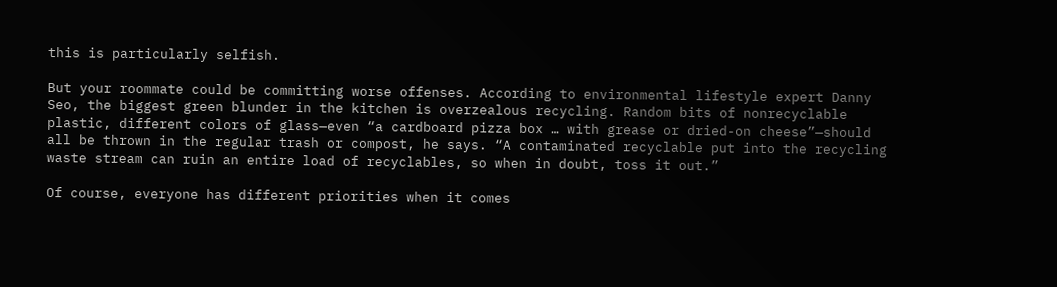this is particularly selfish.

But your roommate could be committing worse offenses. According to environmental lifestyle expert Danny Seo, the biggest green blunder in the kitchen is overzealous recycling. Random bits of nonrecyclable plastic, different colors of glass—even “a cardboard pizza box … with grease or dried-on cheese”—should all be thrown in the regular trash or compost, he says. “A contaminated recyclable put into the recycling waste stream can ruin an entire load of recyclables, so when in doubt, toss it out.”

Of course, everyone has different priorities when it comes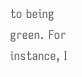to being green. For instance, I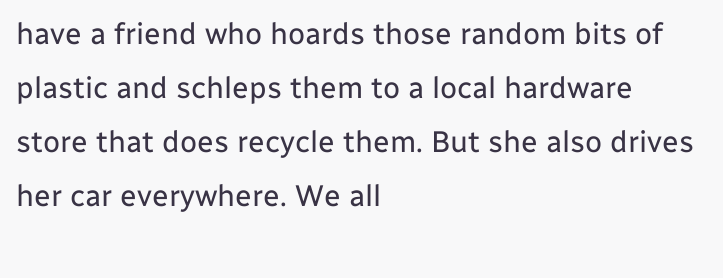have a friend who hoards those random bits of plastic and schleps them to a local hardware store that does recycle them. But she also drives her car everywhere. We all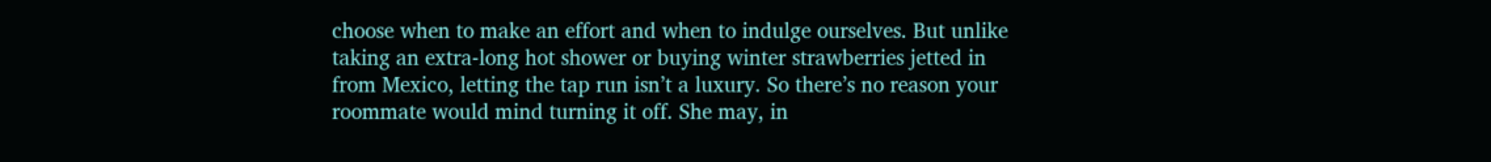choose when to make an effort and when to indulge ourselves. But unlike taking an extra-long hot shower or buying winter strawberries jetted in from Mexico, letting the tap run isn’t a luxury. So there’s no reason your roommate would mind turning it off. She may, in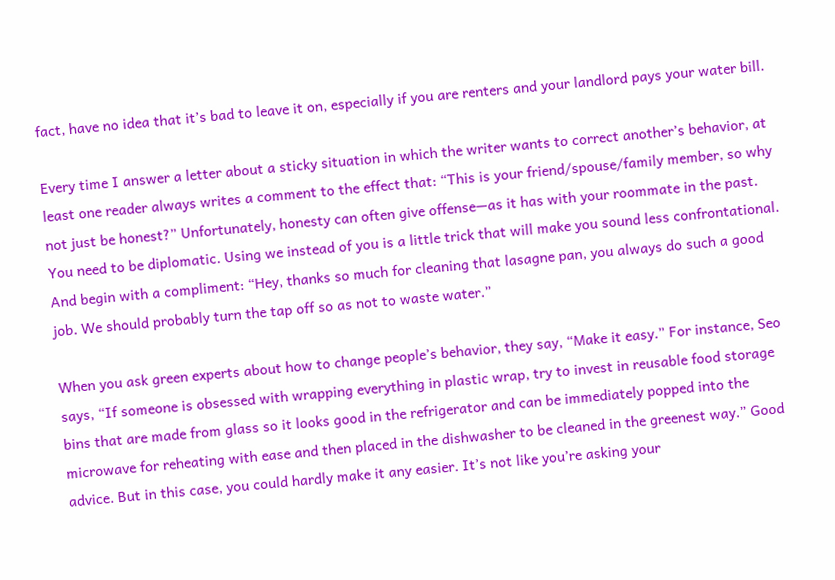fact, have no idea that it’s bad to leave it on, especially if you are renters and your landlord pays your water bill.

Every time I answer a letter about a sticky situation in which the writer wants to correct another’s behavior, at least one reader always writes a comment to the effect that: “This is your friend/spouse/family member, so why not just be honest?” Unfortunately, honesty can often give offense—as it has with your roommate in the past. You need to be diplomatic. Using we instead of you is a little trick that will make you sound less confrontational. And begin with a compliment: “Hey, thanks so much for cleaning that lasagne pan, you always do such a good job. We should probably turn the tap off so as not to waste water.”

When you ask green experts about how to change people’s behavior, they say, “Make it easy.” For instance, Seo says, “If someone is obsessed with wrapping everything in plastic wrap, try to invest in reusable food storage bins that are made from glass so it looks good in the refrigerator and can be immediately popped into the microwave for reheating with ease and then placed in the dishwasher to be cleaned in the greenest way.” Good advice. But in this case, you could hardly make it any easier. It’s not like you’re asking your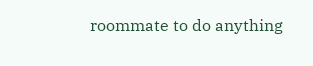roommate to do anything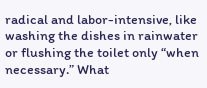radical and labor-intensive, like washing the dishes in rainwater or flushing the toilet only “when necessary.” What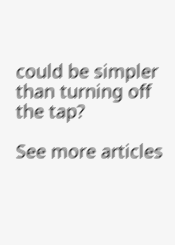could be simpler than turning off the tap?

See more articles